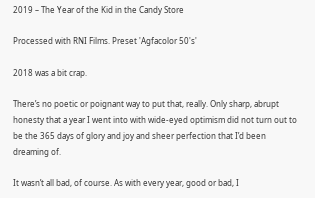2019 – The Year of the Kid in the Candy Store

Processed with RNI Films. Preset 'Agfacolor 50's'

2018 was a bit crap.

There’s no poetic or poignant way to put that, really. Only sharp, abrupt honesty that a year I went into with wide-eyed optimism did not turn out to be the 365 days of glory and joy and sheer perfection that I’d been dreaming of.

It wasn’t all bad, of course. As with every year, good or bad, I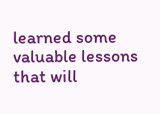learned some valuable lessons that will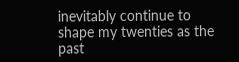inevitably continue to shape my twenties as the past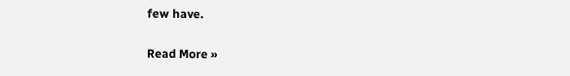few have.

Read More »